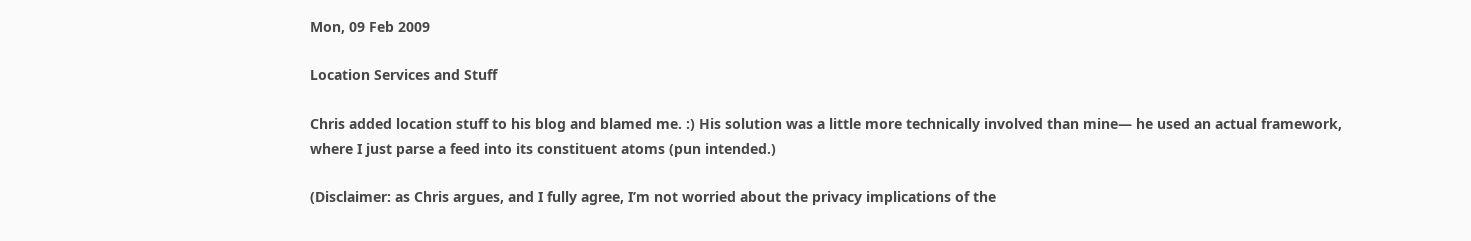Mon, 09 Feb 2009

Location Services and Stuff

Chris added location stuff to his blog and blamed me. :) His solution was a little more technically involved than mine— he used an actual framework, where I just parse a feed into its constituent atoms (pun intended.)

(Disclaimer: as Chris argues, and I fully agree, I’m not worried about the privacy implications of the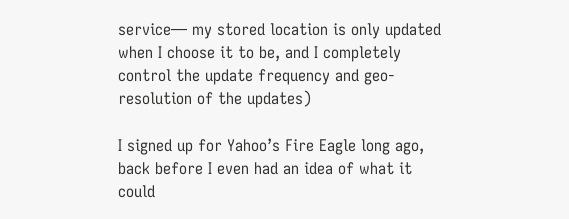service— my stored location is only updated when I choose it to be, and I completely control the update frequency and geo-resolution of the updates)

I signed up for Yahoo’s Fire Eagle long ago, back before I even had an idea of what it could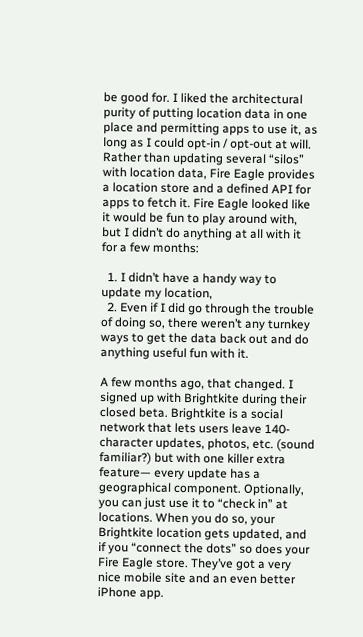be good for. I liked the architectural purity of putting location data in one place and permitting apps to use it, as long as I could opt-in / opt-out at will. Rather than updating several “silos” with location data, Fire Eagle provides a location store and a defined API for apps to fetch it. Fire Eagle looked like it would be fun to play around with, but I didn’t do anything at all with it for a few months:

  1. I didn’t have a handy way to update my location,
  2. Even if I did go through the trouble of doing so, there weren’t any turnkey ways to get the data back out and do anything useful fun with it.

A few months ago, that changed. I signed up with Brightkite during their closed beta. Brightkite is a social network that lets users leave 140-character updates, photos, etc. (sound familiar?) but with one killer extra feature— every update has a geographical component. Optionally, you can just use it to “check in” at locations. When you do so, your Brightkite location gets updated, and if you “connect the dots” so does your Fire Eagle store. They’ve got a very nice mobile site and an even better iPhone app.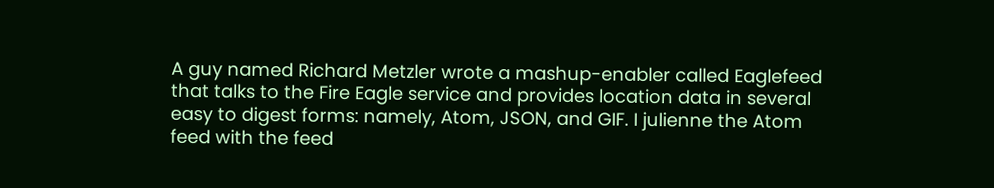A guy named Richard Metzler wrote a mashup-enabler called Eaglefeed that talks to the Fire Eagle service and provides location data in several easy to digest forms: namely, Atom, JSON, and GIF. I julienne the Atom feed with the feed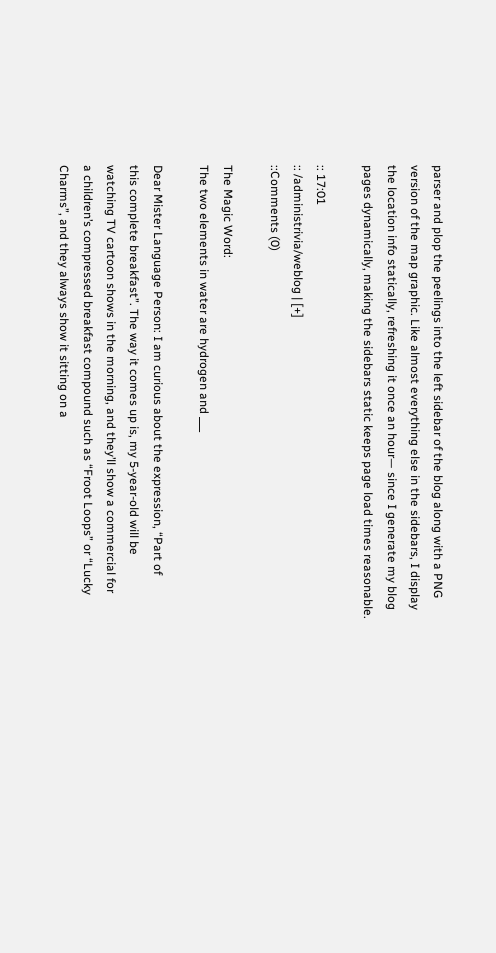parser and plop the peelings into the left sidebar of the blog along with a PNG version of the map graphic. Like almost everything else in the sidebars, I display the location info statically, refreshing it once an hour— since I generate my blog pages dynamically, making the sidebars static keeps page load times reasonable.

:: 17:01
:: /administrivia/weblog | [+]
::Comments (0)

The Magic Word:
The two elements in water are hydrogen and ___

Dear Mister Language Person: I am curious about the expression, “Part of
this complete breakfast”. The way it comes up is, my 5-year-old will be
watching TV cartoon shows in the morning, and they’ll show a commercial for
a children’s compressed breakfast compound such as “Froot Loops” or “Lucky
Charms”, and they always show it sitting on a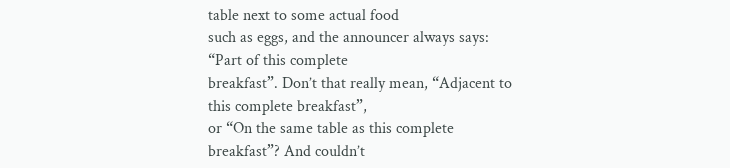table next to some actual food
such as eggs, and the announcer always says: “Part of this complete
breakfast”. Don’t that really mean, “Adjacent to this complete breakfast”,
or “On the same table as this complete breakfast”? And couldn’t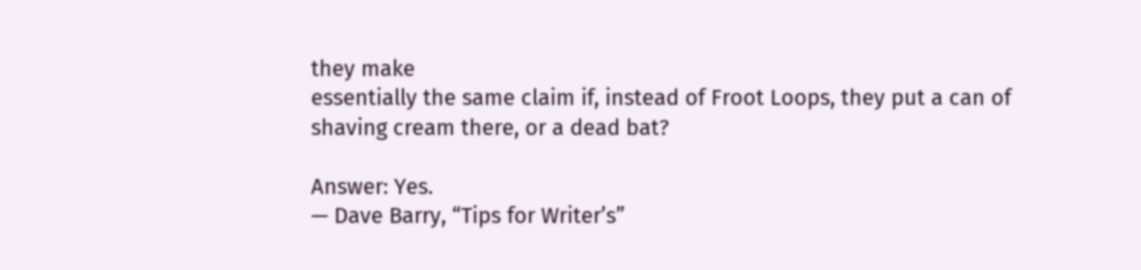they make
essentially the same claim if, instead of Froot Loops, they put a can of
shaving cream there, or a dead bat?

Answer: Yes.
— Dave Barry, “Tips for Writer’s”